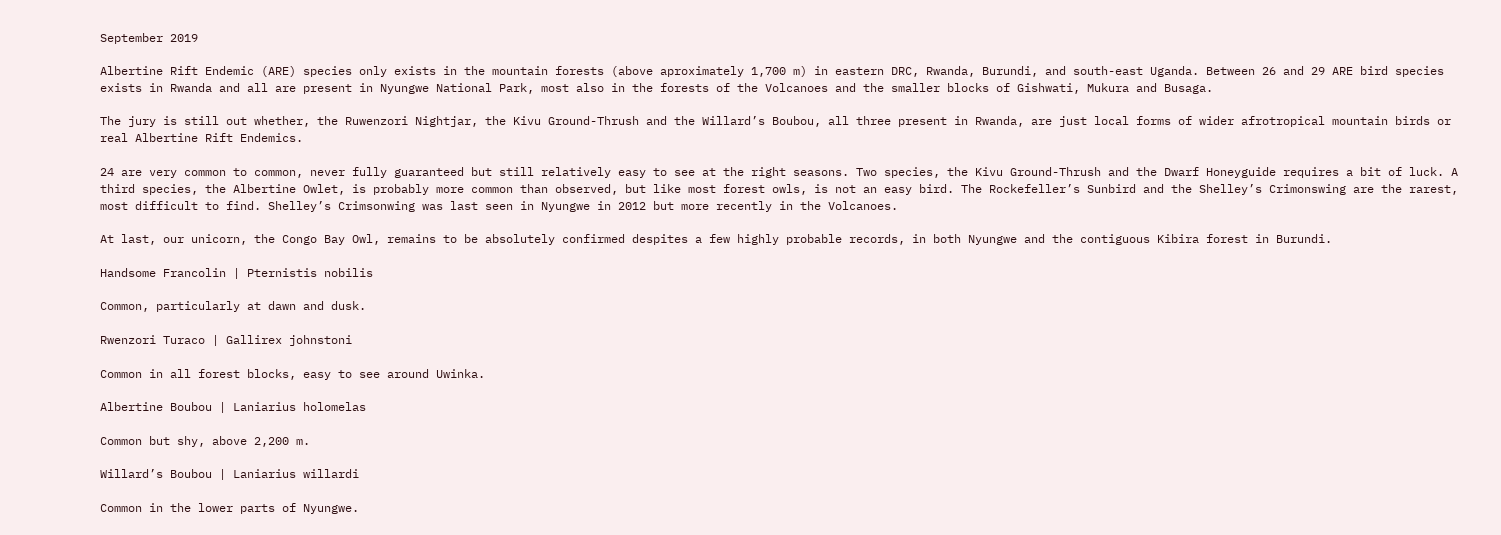September 2019

Albertine Rift Endemic (ARE) species only exists in the mountain forests (above aproximately 1,700 m) in eastern DRC, Rwanda, Burundi, and south-east Uganda. Between 26 and 29 ARE bird species exists in Rwanda and all are present in Nyungwe National Park, most also in the forests of the Volcanoes and the smaller blocks of Gishwati, Mukura and Busaga.

The jury is still out whether, the Ruwenzori Nightjar, the Kivu Ground-Thrush and the Willard’s Boubou, all three present in Rwanda, are just local forms of wider afrotropical mountain birds or real Albertine Rift Endemics.

24 are very common to common, never fully guaranteed but still relatively easy to see at the right seasons. Two species, the Kivu Ground-Thrush and the Dwarf Honeyguide requires a bit of luck. A third species, the Albertine Owlet, is probably more common than observed, but like most forest owls, is not an easy bird. The Rockefeller’s Sunbird and the Shelley’s Crimonswing are the rarest, most difficult to find. Shelley’s Crimsonwing was last seen in Nyungwe in 2012 but more recently in the Volcanoes.

At last, our unicorn, the Congo Bay Owl, remains to be absolutely confirmed despites a few highly probable records, in both Nyungwe and the contiguous Kibira forest in Burundi.

Handsome Francolin | Pternistis nobilis

Common, particularly at dawn and dusk.

Rwenzori Turaco | Gallirex johnstoni

Common in all forest blocks, easy to see around Uwinka.

Albertine Boubou | Laniarius holomelas

Common but shy, above 2,200 m.

Willard’s Boubou | Laniarius willardi

Common in the lower parts of Nyungwe.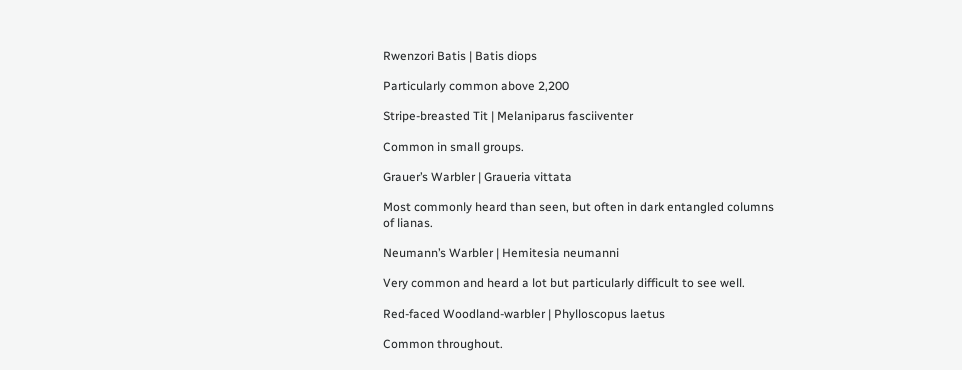Rwenzori Batis | Batis diops

Particularly common above 2,200

Stripe-breasted Tit | Melaniparus fasciiventer

Common in small groups.

Grauer’s Warbler | Graueria vittata

Most commonly heard than seen, but often in dark entangled columns of lianas.

Neumann’s Warbler | Hemitesia neumanni

Very common and heard a lot but particularly difficult to see well.

Red-faced Woodland-warbler | Phylloscopus laetus

Common throughout.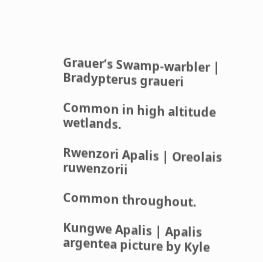Grauer’s Swamp-warbler | Bradypterus graueri

Common in high altitude wetlands.

Rwenzori Apalis | Oreolais ruwenzorii

Common throughout.

Kungwe Apalis | Apalis argentea picture by Kyle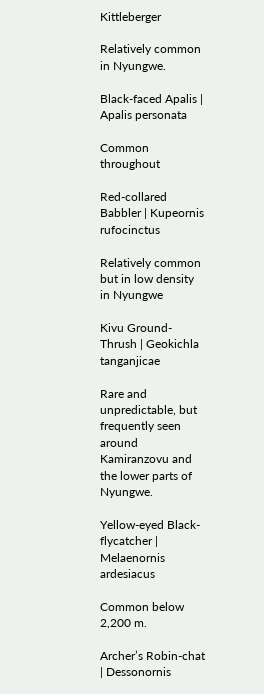Kittleberger

Relatively common in Nyungwe.

Black-faced Apalis | Apalis personata

Common throughout

Red-collared Babbler | Kupeornis rufocinctus

Relatively common but in low density in Nyungwe

Kivu Ground-Thrush | Geokichla tanganjicae

Rare and unpredictable, but frequently seen around Kamiranzovu and the lower parts of Nyungwe.

Yellow-eyed Black-flycatcher | Melaenornis ardesiacus

Common below 2,200 m.

Archer’s Robin-chat | Dessonornis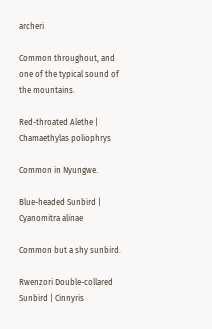archeri

Common throughout, and one of the typical sound of the mountains.

Red-throated Alethe | Chamaethylas poliophrys

Common in Nyungwe.

Blue-headed Sunbird | Cyanomitra alinae

Common but a shy sunbird.

Rwenzori Double-collared Sunbird | Cinnyris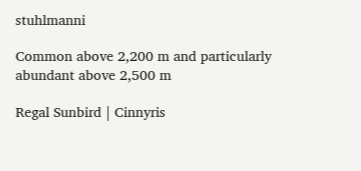stuhlmanni

Common above 2,200 m and particularly abundant above 2,500 m

Regal Sunbird | Cinnyris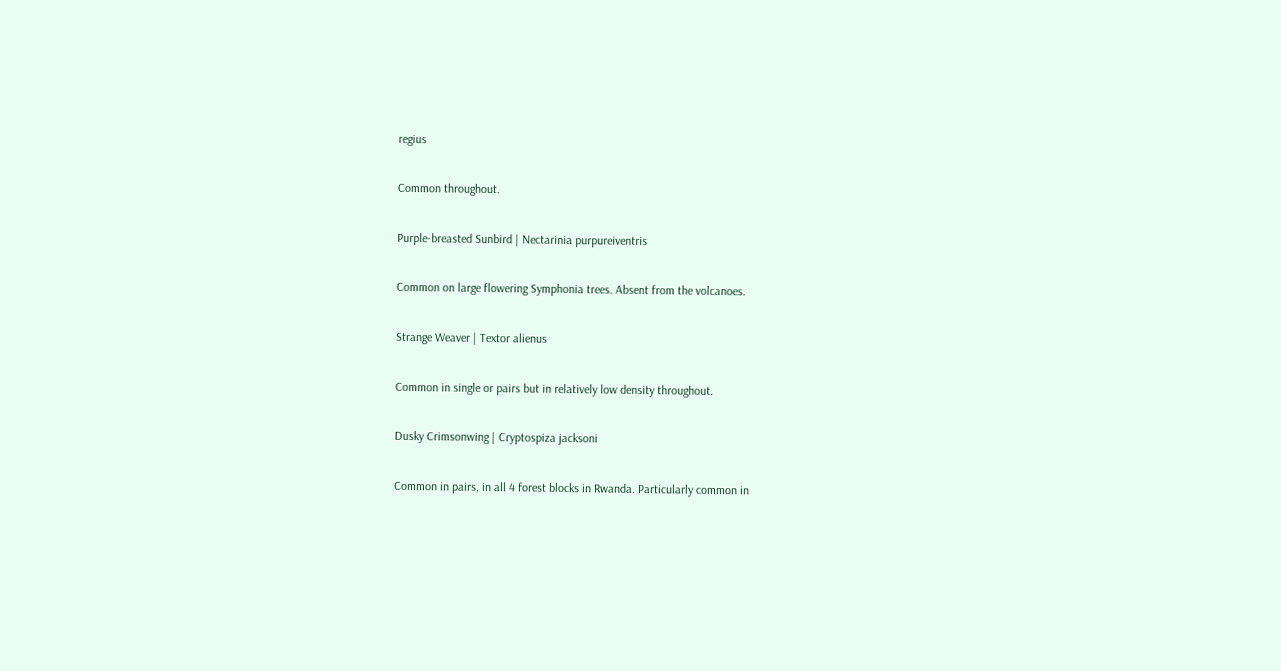regius

Common throughout.

Purple-breasted Sunbird | Nectarinia purpureiventris

Common on large flowering Symphonia trees. Absent from the volcanoes.

Strange Weaver | Textor alienus

Common in single or pairs but in relatively low density throughout.

Dusky Crimsonwing | Cryptospiza jacksoni

Common in pairs, in all 4 forest blocks in Rwanda. Particularly common in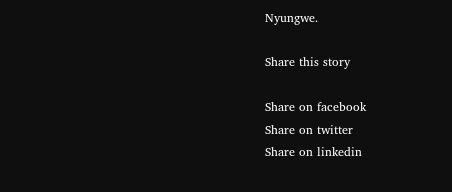Nyungwe.

Share this story

Share on facebook
Share on twitter
Share on linkedin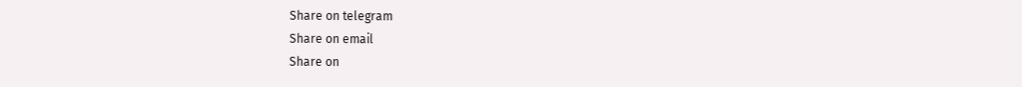Share on telegram
Share on email
Share on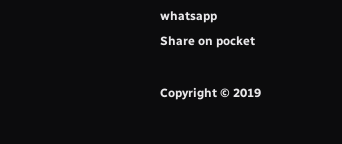whatsapp
Share on pocket

Copyright © 2019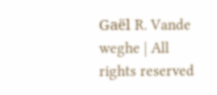Gaël R. Vande weghe | All rights reserved